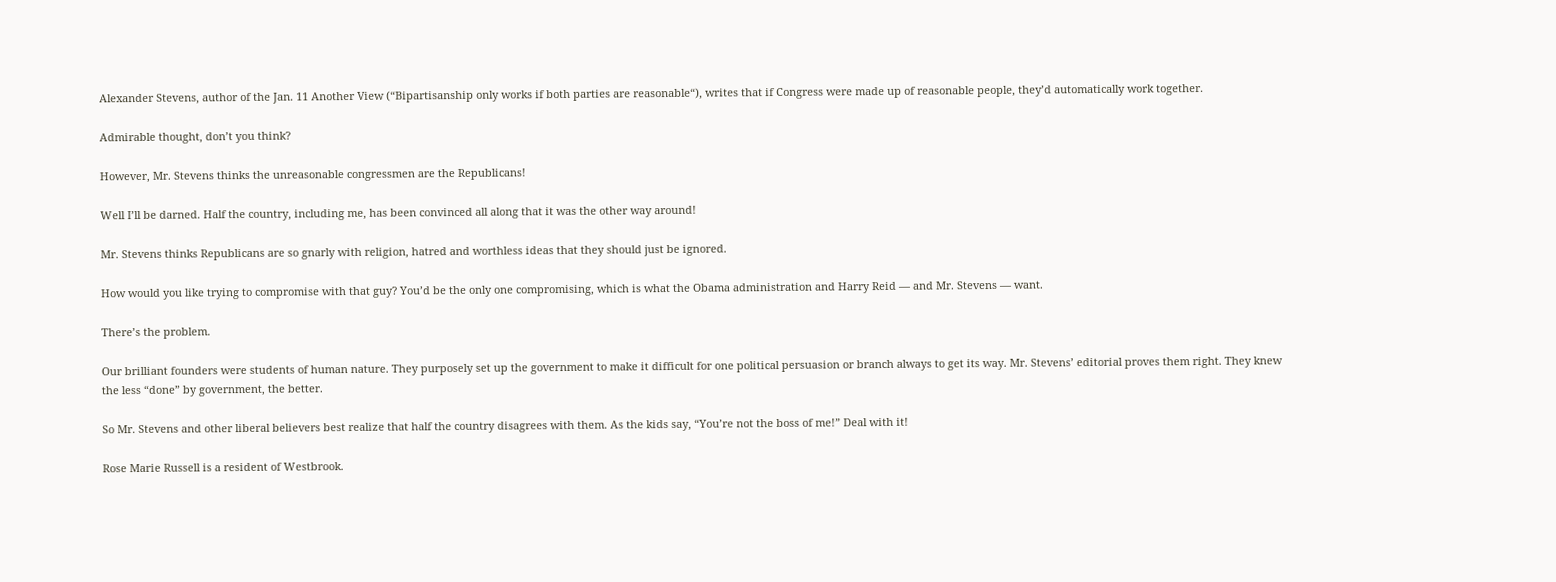Alexander Stevens, author of the Jan. 11 Another View (“Bipartisanship only works if both parties are reasonable“), writes that if Congress were made up of reasonable people, they’d automatically work together.

Admirable thought, don’t you think?

However, Mr. Stevens thinks the unreasonable congressmen are the Republicans!

Well I’ll be darned. Half the country, including me, has been convinced all along that it was the other way around!

Mr. Stevens thinks Republicans are so gnarly with religion, hatred and worthless ideas that they should just be ignored.

How would you like trying to compromise with that guy? You’d be the only one compromising, which is what the Obama administration and Harry Reid — and Mr. Stevens — want.

There’s the problem.

Our brilliant founders were students of human nature. They purposely set up the government to make it difficult for one political persuasion or branch always to get its way. Mr. Stevens’ editorial proves them right. They knew the less “done” by government, the better.

So Mr. Stevens and other liberal believers best realize that half the country disagrees with them. As the kids say, “You’re not the boss of me!” Deal with it!

Rose Marie Russell is a resident of Westbrook.